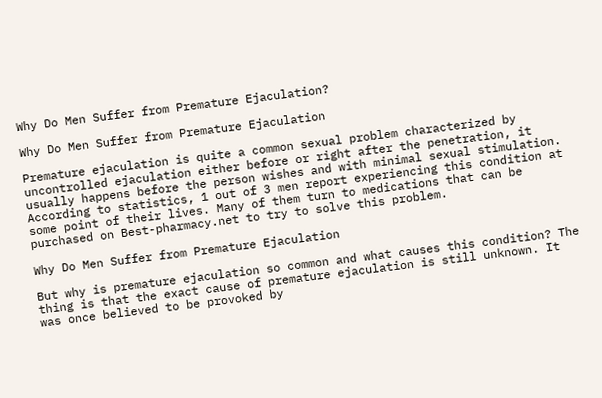Why Do Men Suffer from Premature Ejaculation?

Why Do Men Suffer from Premature Ejaculation

Premature ejaculation is quite a common sexual problem characterized by uncontrolled ejaculation either before or right after the penetration, it usually happens before the person wishes and with minimal sexual stimulation. According to statistics, 1 out of 3 men report experiencing this condition at some point of their lives. Many of them turn to medications that can be purchased on Best-pharmacy.net to try to solve this problem.

Why Do Men Suffer from Premature Ejaculation

But why is premature ejaculation so common and what causes this condition? The thing is that the exact cause of premature ejaculation is still unknown. It was once believed to be provoked by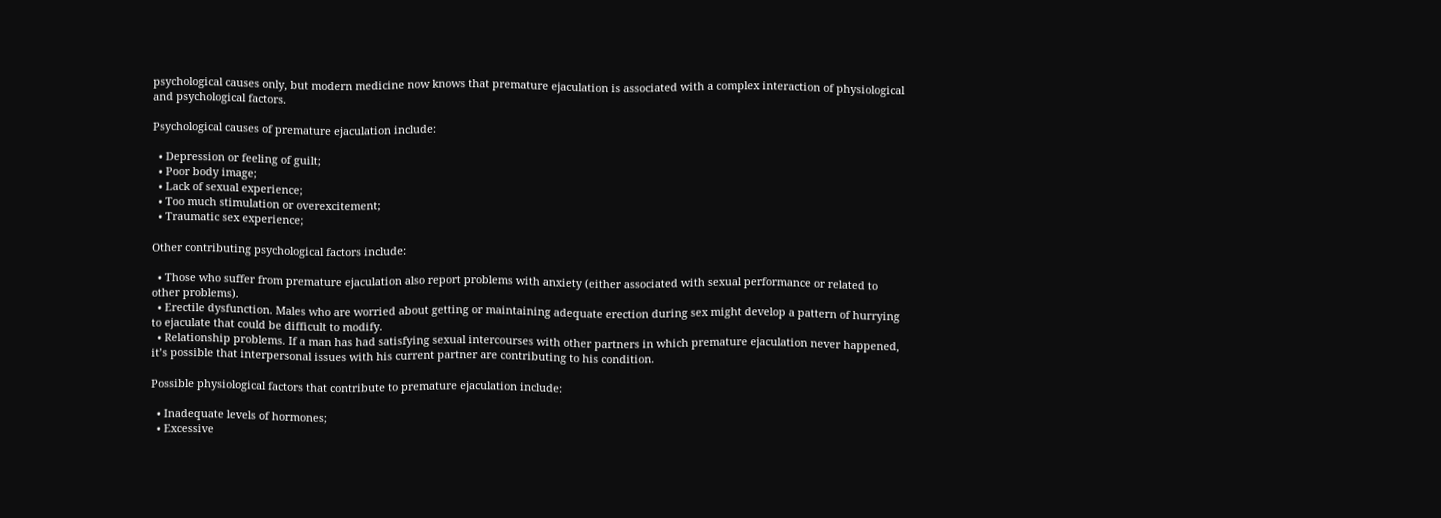psychological causes only, but modern medicine now knows that premature ejaculation is associated with a complex interaction of physiological and psychological factors.

Psychological causes of premature ejaculation include:

  • Depression or feeling of guilt;
  • Poor body image;
  • Lack of sexual experience;
  • Too much stimulation or overexcitement;
  • Traumatic sex experience;

Other contributing psychological factors include:

  • Those who suffer from premature ejaculation also report problems with anxiety (either associated with sexual performance or related to other problems).
  • Erectile dysfunction. Males who are worried about getting or maintaining adequate erection during sex might develop a pattern of hurrying to ejaculate that could be difficult to modify.
  • Relationship problems. If a man has had satisfying sexual intercourses with other partners in which premature ejaculation never happened, it’s possible that interpersonal issues with his current partner are contributing to his condition.

Possible physiological factors that contribute to premature ejaculation include:

  • Inadequate levels of hormones;
  • Excessive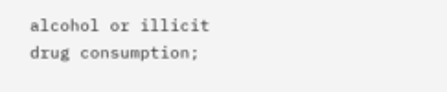alcohol or illicit drug consumption;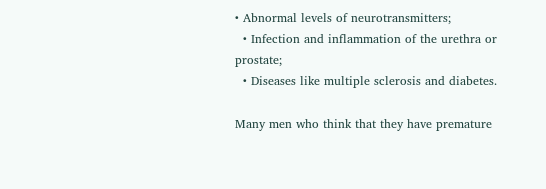• Abnormal levels of neurotransmitters;
  • Infection and inflammation of the urethra or prostate;
  • Diseases like multiple sclerosis and diabetes.

Many men who think that they have premature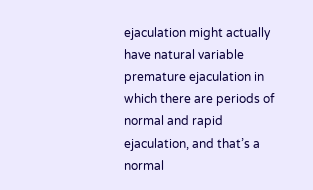ejaculation might actually have natural variable premature ejaculation in which there are periods of normal and rapid ejaculation, and that’s a normal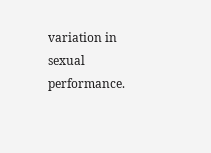variation in sexual performance.